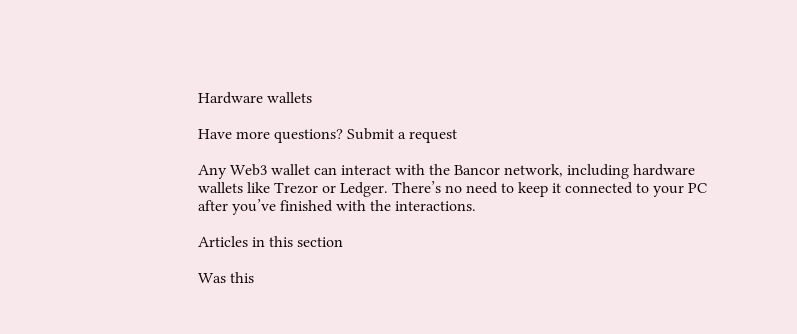Hardware wallets

Have more questions? Submit a request

Any Web3 wallet can interact with the Bancor network, including hardware wallets like Trezor or Ledger. There’s no need to keep it connected to your PC after you’ve finished with the interactions.

Articles in this section

Was this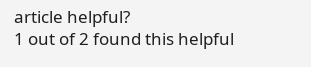article helpful?
1 out of 2 found this helpful